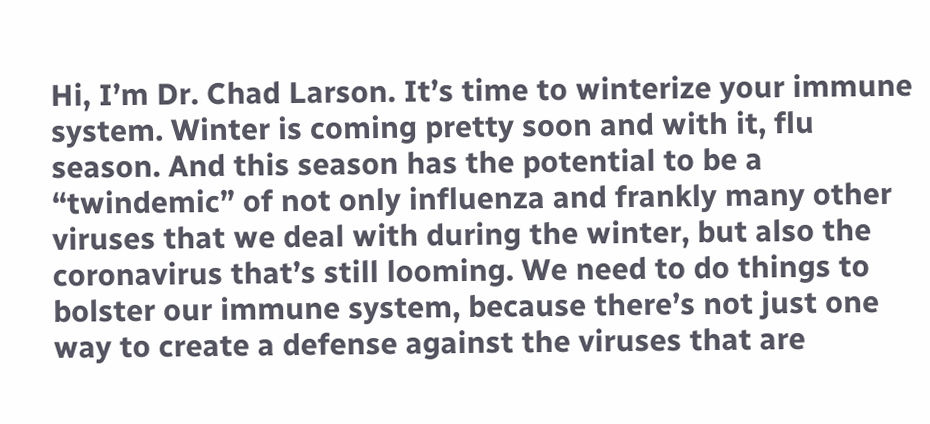Hi, I’m Dr. Chad Larson. It’s time to winterize your immune system. Winter is coming pretty soon and with it, flu season. And this season has the potential to be a “twindemic” of not only influenza and frankly many other viruses that we deal with during the winter, but also the coronavirus that’s still looming. We need to do things to bolster our immune system, because there’s not just one way to create a defense against the viruses that are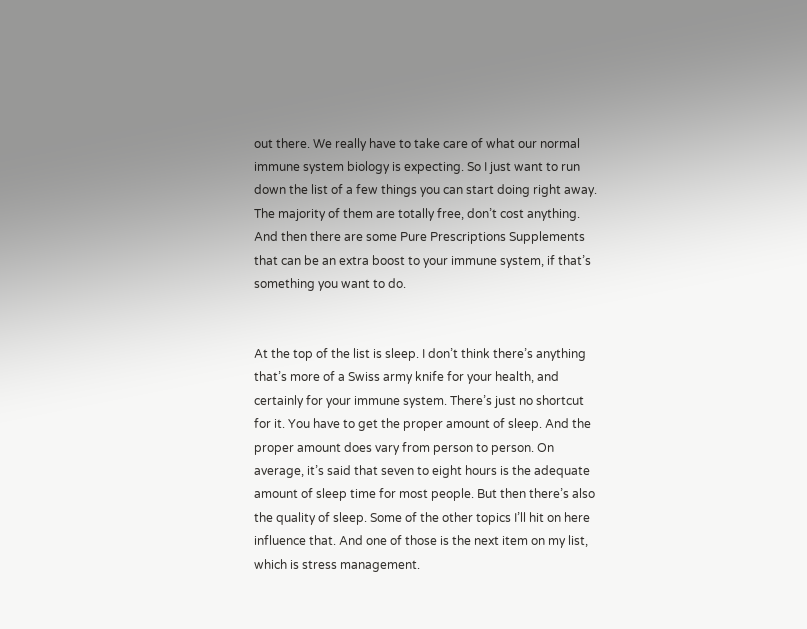out there. We really have to take care of what our normal immune system biology is expecting. So I just want to run down the list of a few things you can start doing right away. The majority of them are totally free, don’t cost anything. And then there are some Pure Prescriptions Supplements that can be an extra boost to your immune system, if that’s something you want to do.


At the top of the list is sleep. I don’t think there’s anything that’s more of a Swiss army knife for your health, and certainly for your immune system. There’s just no shortcut for it. You have to get the proper amount of sleep. And the proper amount does vary from person to person. On average, it’s said that seven to eight hours is the adequate amount of sleep time for most people. But then there’s also the quality of sleep. Some of the other topics I’ll hit on here influence that. And one of those is the next item on my list, which is stress management.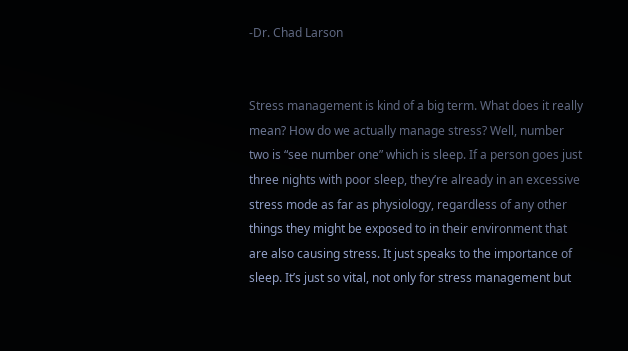-Dr. Chad Larson


Stress management is kind of a big term. What does it really mean? How do we actually manage stress? Well, number two is “see number one” which is sleep. If a person goes just three nights with poor sleep, they’re already in an excessive stress mode as far as physiology, regardless of any other things they might be exposed to in their environment that are also causing stress. It just speaks to the importance of sleep. It’s just so vital, not only for stress management but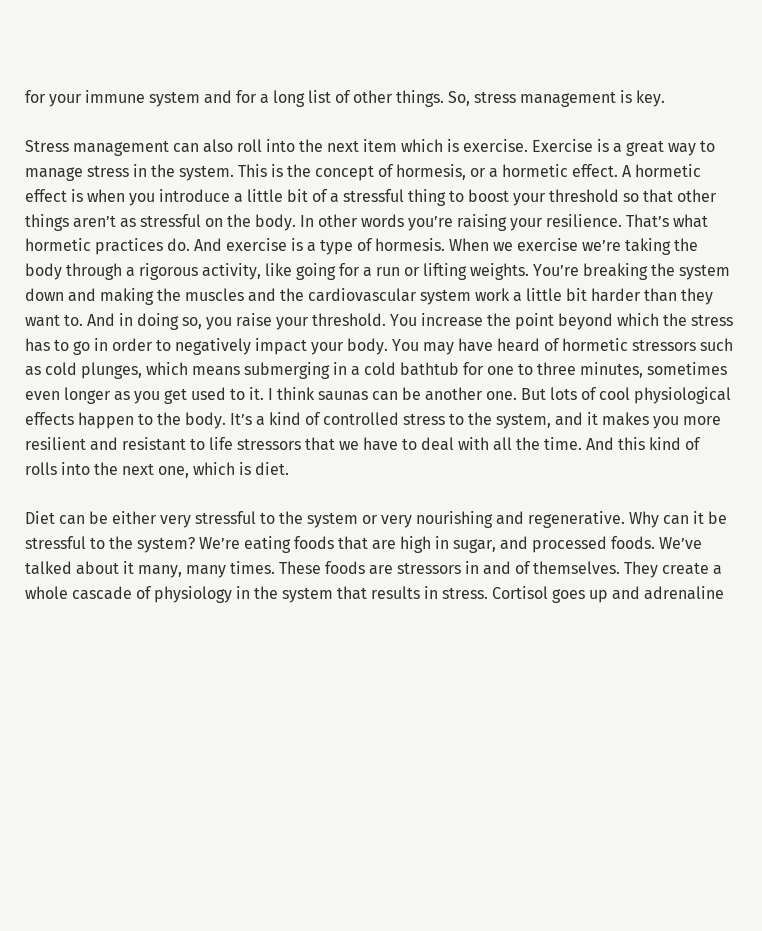for your immune system and for a long list of other things. So, stress management is key.

Stress management can also roll into the next item which is exercise. Exercise is a great way to manage stress in the system. This is the concept of hormesis, or a hormetic effect. A hormetic effect is when you introduce a little bit of a stressful thing to boost your threshold so that other things aren’t as stressful on the body. In other words you’re raising your resilience. That’s what hormetic practices do. And exercise is a type of hormesis. When we exercise we’re taking the body through a rigorous activity, like going for a run or lifting weights. You’re breaking the system down and making the muscles and the cardiovascular system work a little bit harder than they want to. And in doing so, you raise your threshold. You increase the point beyond which the stress has to go in order to negatively impact your body. You may have heard of hormetic stressors such as cold plunges, which means submerging in a cold bathtub for one to three minutes, sometimes even longer as you get used to it. I think saunas can be another one. But lots of cool physiological effects happen to the body. It’s a kind of controlled stress to the system, and it makes you more resilient and resistant to life stressors that we have to deal with all the time. And this kind of rolls into the next one, which is diet.

Diet can be either very stressful to the system or very nourishing and regenerative. Why can it be stressful to the system? We’re eating foods that are high in sugar, and processed foods. We’ve talked about it many, many times. These foods are stressors in and of themselves. They create a whole cascade of physiology in the system that results in stress. Cortisol goes up and adrenaline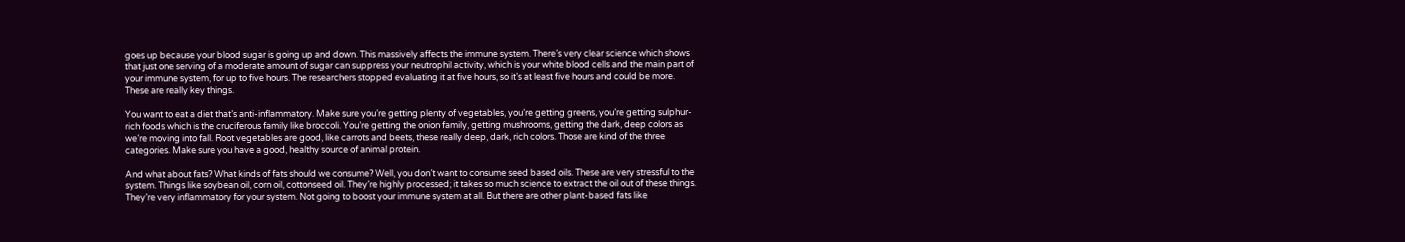goes up because your blood sugar is going up and down. This massively affects the immune system. There’s very clear science which shows that just one serving of a moderate amount of sugar can suppress your neutrophil activity, which is your white blood cells and the main part of your immune system, for up to five hours. The researchers stopped evaluating it at five hours, so it’s at least five hours and could be more. These are really key things.

You want to eat a diet that’s anti-inflammatory. Make sure you’re getting plenty of vegetables, you’re getting greens, you’re getting sulphur-rich foods which is the cruciferous family like broccoli. You’re getting the onion family, getting mushrooms, getting the dark, deep colors as we’re moving into fall. Root vegetables are good, like carrots and beets, these really deep, dark, rich colors. Those are kind of the three categories. Make sure you have a good, healthy source of animal protein.

And what about fats? What kinds of fats should we consume? Well, you don’t want to consume seed based oils. These are very stressful to the system. Things like soybean oil, corn oil, cottonseed oil. They’re highly processed; it takes so much science to extract the oil out of these things. They’re very inflammatory for your system. Not going to boost your immune system at all. But there are other plant-based fats like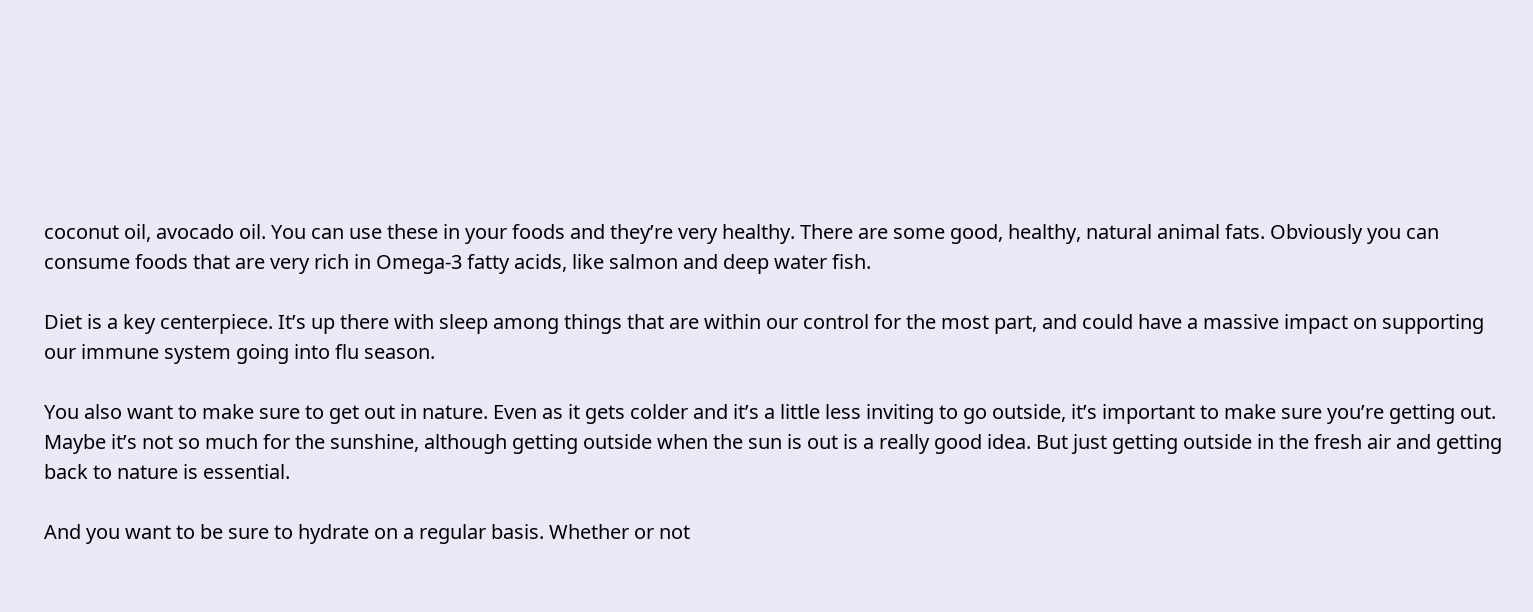coconut oil, avocado oil. You can use these in your foods and they’re very healthy. There are some good, healthy, natural animal fats. Obviously you can consume foods that are very rich in Omega-3 fatty acids, like salmon and deep water fish.

Diet is a key centerpiece. It’s up there with sleep among things that are within our control for the most part, and could have a massive impact on supporting our immune system going into flu season.

You also want to make sure to get out in nature. Even as it gets colder and it’s a little less inviting to go outside, it’s important to make sure you’re getting out. Maybe it’s not so much for the sunshine, although getting outside when the sun is out is a really good idea. But just getting outside in the fresh air and getting back to nature is essential.

And you want to be sure to hydrate on a regular basis. Whether or not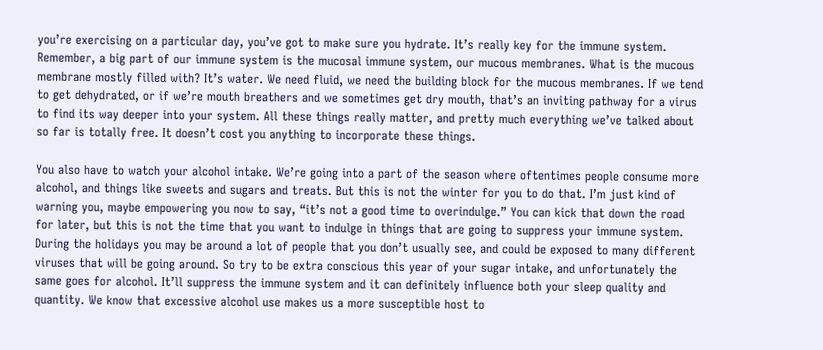you’re exercising on a particular day, you’ve got to make sure you hydrate. It’s really key for the immune system. Remember, a big part of our immune system is the mucosal immune system, our mucous membranes. What is the mucous membrane mostly filled with? It’s water. We need fluid, we need the building block for the mucous membranes. If we tend to get dehydrated, or if we’re mouth breathers and we sometimes get dry mouth, that’s an inviting pathway for a virus to find its way deeper into your system. All these things really matter, and pretty much everything we’ve talked about so far is totally free. It doesn’t cost you anything to incorporate these things.

You also have to watch your alcohol intake. We’re going into a part of the season where oftentimes people consume more alcohol, and things like sweets and sugars and treats. But this is not the winter for you to do that. I’m just kind of warning you, maybe empowering you now to say, “it’s not a good time to overindulge.” You can kick that down the road for later, but this is not the time that you want to indulge in things that are going to suppress your immune system. During the holidays you may be around a lot of people that you don’t usually see, and could be exposed to many different viruses that will be going around. So try to be extra conscious this year of your sugar intake, and unfortunately the same goes for alcohol. It’ll suppress the immune system and it can definitely influence both your sleep quality and quantity. We know that excessive alcohol use makes us a more susceptible host to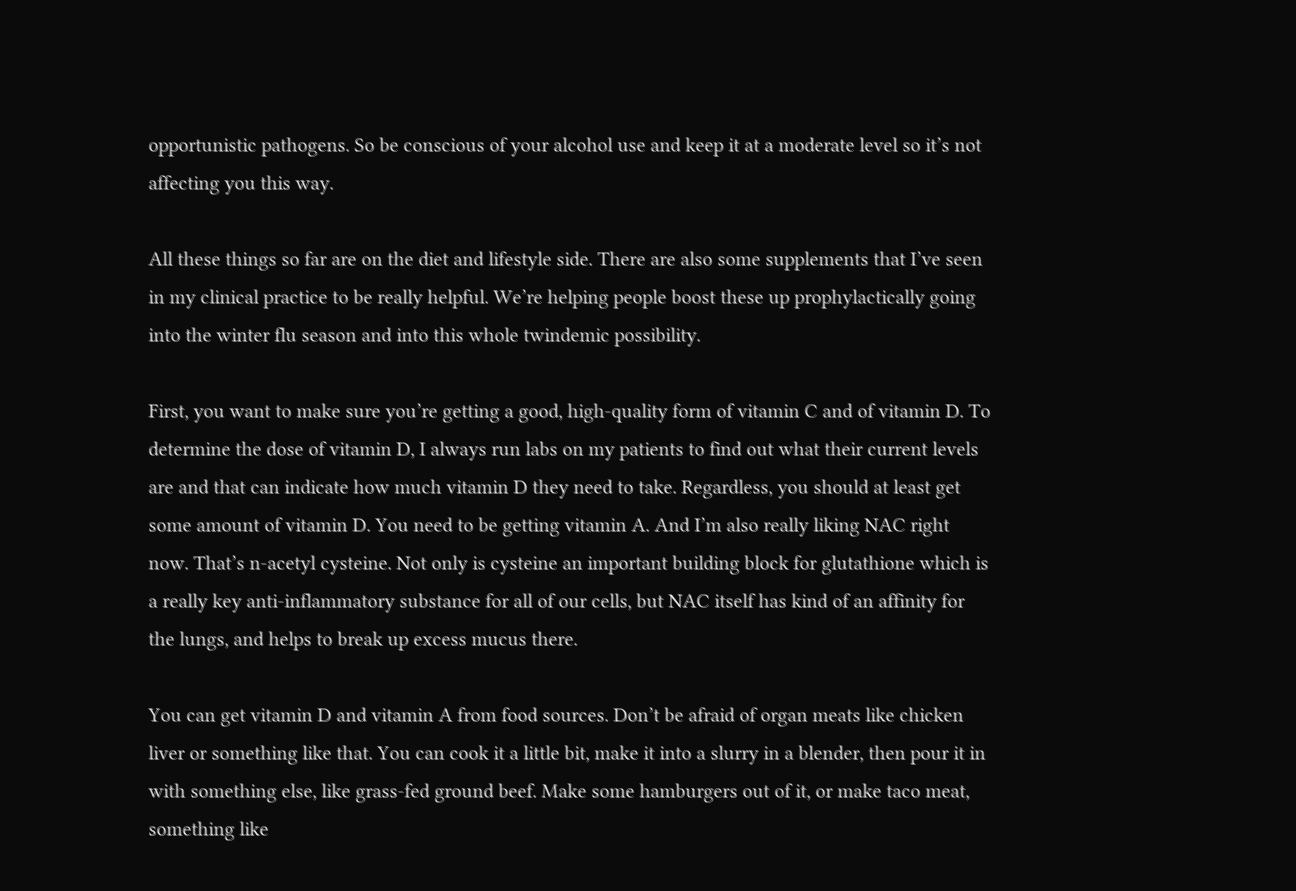opportunistic pathogens. So be conscious of your alcohol use and keep it at a moderate level so it’s not affecting you this way.

All these things so far are on the diet and lifestyle side. There are also some supplements that I’ve seen in my clinical practice to be really helpful. We’re helping people boost these up prophylactically going into the winter flu season and into this whole twindemic possibility.

First, you want to make sure you’re getting a good, high-quality form of vitamin C and of vitamin D. To determine the dose of vitamin D, I always run labs on my patients to find out what their current levels are and that can indicate how much vitamin D they need to take. Regardless, you should at least get some amount of vitamin D. You need to be getting vitamin A. And I’m also really liking NAC right now. That’s n-acetyl cysteine. Not only is cysteine an important building block for glutathione which is a really key anti-inflammatory substance for all of our cells, but NAC itself has kind of an affinity for the lungs, and helps to break up excess mucus there.

You can get vitamin D and vitamin A from food sources. Don’t be afraid of organ meats like chicken liver or something like that. You can cook it a little bit, make it into a slurry in a blender, then pour it in with something else, like grass-fed ground beef. Make some hamburgers out of it, or make taco meat, something like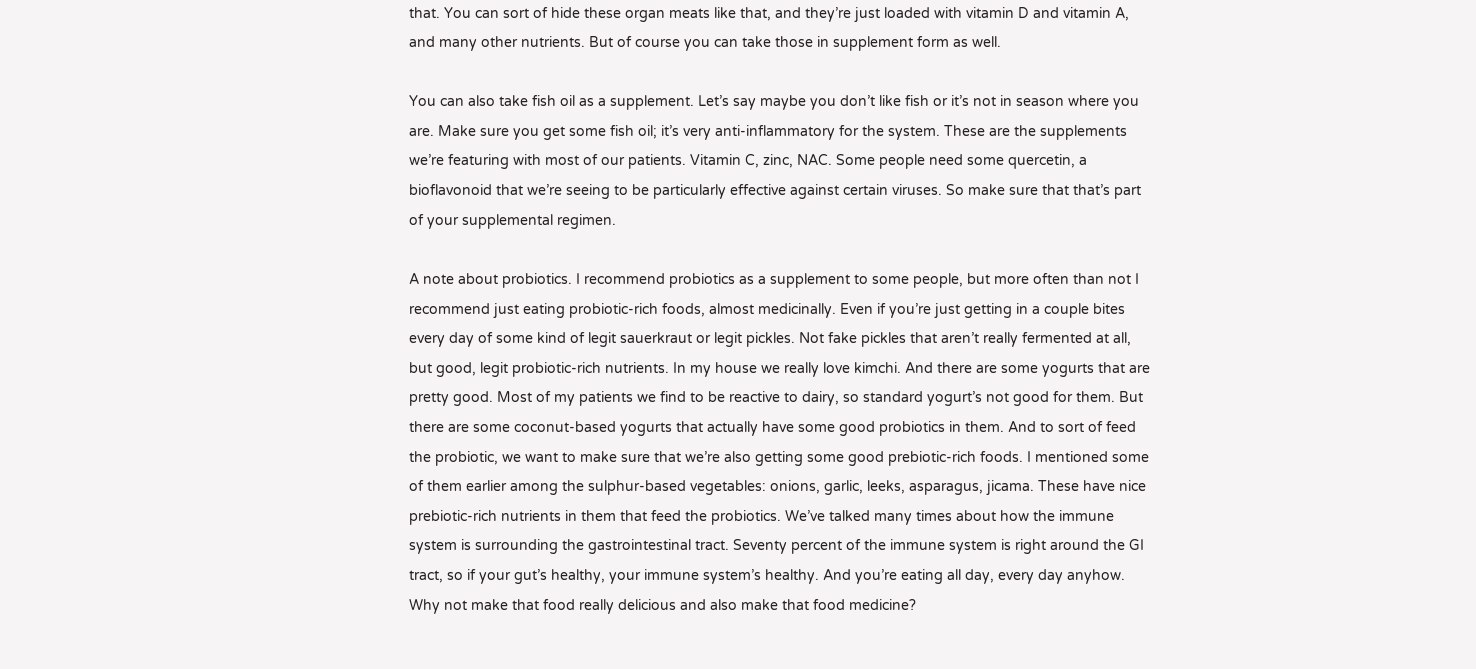that. You can sort of hide these organ meats like that, and they’re just loaded with vitamin D and vitamin A, and many other nutrients. But of course you can take those in supplement form as well.

You can also take fish oil as a supplement. Let’s say maybe you don’t like fish or it’s not in season where you are. Make sure you get some fish oil; it’s very anti-inflammatory for the system. These are the supplements we’re featuring with most of our patients. Vitamin C, zinc, NAC. Some people need some quercetin, a bioflavonoid that we’re seeing to be particularly effective against certain viruses. So make sure that that’s part of your supplemental regimen.

A note about probiotics. I recommend probiotics as a supplement to some people, but more often than not I recommend just eating probiotic-rich foods, almost medicinally. Even if you’re just getting in a couple bites every day of some kind of legit sauerkraut or legit pickles. Not fake pickles that aren’t really fermented at all, but good, legit probiotic-rich nutrients. In my house we really love kimchi. And there are some yogurts that are pretty good. Most of my patients we find to be reactive to dairy, so standard yogurt’s not good for them. But there are some coconut-based yogurts that actually have some good probiotics in them. And to sort of feed the probiotic, we want to make sure that we’re also getting some good prebiotic-rich foods. I mentioned some of them earlier among the sulphur-based vegetables: onions, garlic, leeks, asparagus, jicama. These have nice prebiotic-rich nutrients in them that feed the probiotics. We’ve talked many times about how the immune system is surrounding the gastrointestinal tract. Seventy percent of the immune system is right around the GI tract, so if your gut’s healthy, your immune system’s healthy. And you’re eating all day, every day anyhow. Why not make that food really delicious and also make that food medicine?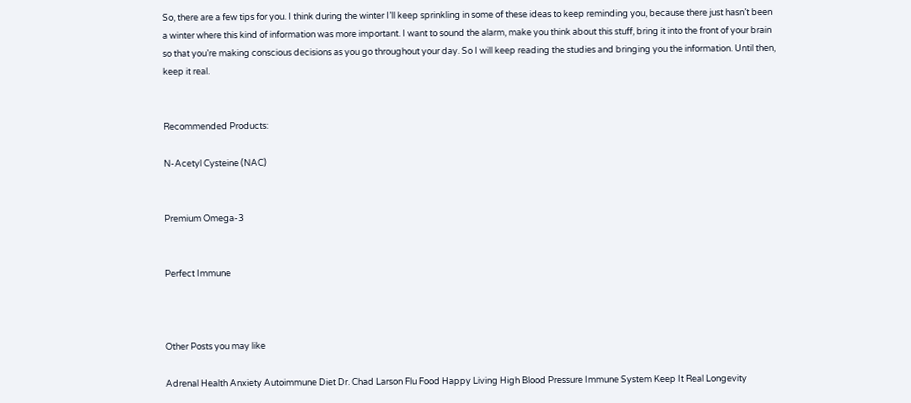So, there are a few tips for you. I think during the winter I’ll keep sprinkling in some of these ideas to keep reminding you, because there just hasn’t been a winter where this kind of information was more important. I want to sound the alarm, make you think about this stuff, bring it into the front of your brain so that you’re making conscious decisions as you go throughout your day. So I will keep reading the studies and bringing you the information. Until then, keep it real.


Recommended Products:

N-Acetyl Cysteine (NAC)


Premium Omega-3


Perfect Immune



Other Posts you may like

Adrenal Health Anxiety Autoimmune Diet Dr. Chad Larson Flu Food Happy Living High Blood Pressure Immune System Keep It Real Longevity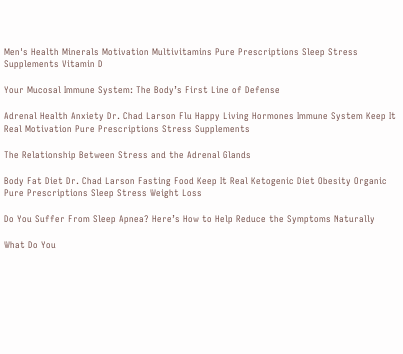Men's Health Minerals Motivation Multivitamins Pure Prescriptions Sleep Stress Supplements Vitamin D

Your Mucosal Immune System: The Body’s First Line of Defense

Adrenal Health Anxiety Dr. Chad Larson Flu Happy Living Hormones Immune System Keep It Real Motivation Pure Prescriptions Stress Supplements

The Relationship Between Stress and the Adrenal Glands

Body Fat Diet Dr. Chad Larson Fasting Food Keep It Real Ketogenic Diet Obesity Organic Pure Prescriptions Sleep Stress Weight Loss

Do You Suffer From Sleep Apnea? Here’s How to Help Reduce the Symptoms Naturally

What Do You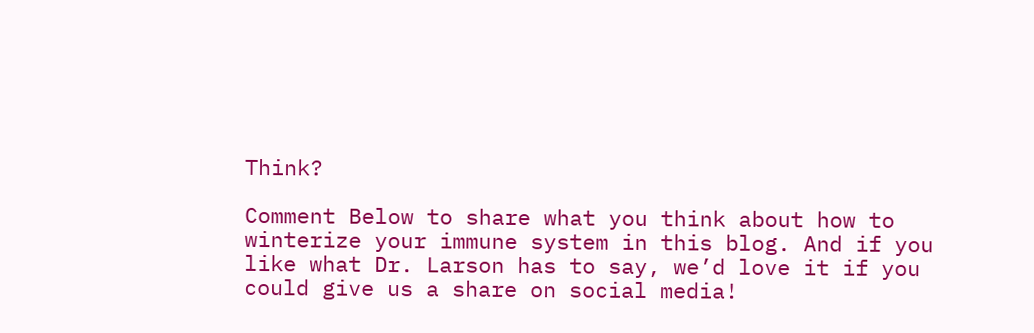Think?

Comment Below to share what you think about how to winterize your immune system in this blog. And if you like what Dr. Larson has to say, we’d love it if you could give us a share on social media!